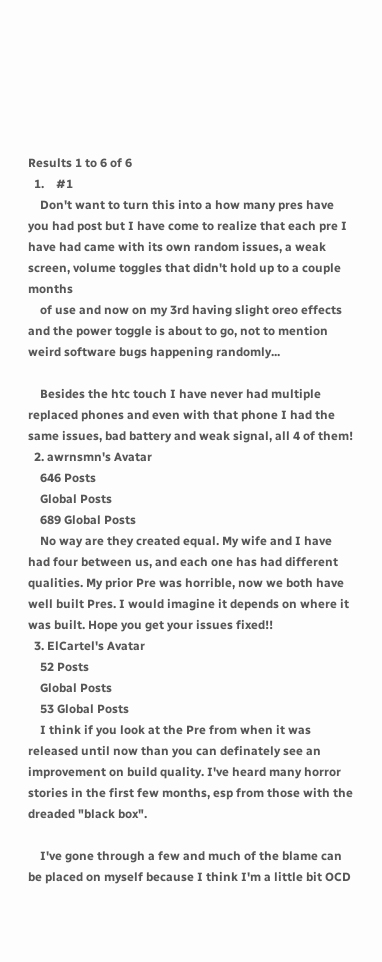Results 1 to 6 of 6
  1.    #1
    Don't want to turn this into a how many pres have you had post but I have come to realize that each pre I have had came with its own random issues, a weak screen, volume toggles that didn't hold up to a couple months
    of use and now on my 3rd having slight oreo effects and the power toggle is about to go, not to mention weird software bugs happening randomly...

    Besides the htc touch I have never had multiple replaced phones and even with that phone I had the same issues, bad battery and weak signal, all 4 of them!
  2. awrnsmn's Avatar
    646 Posts
    Global Posts
    689 Global Posts
    No way are they created equal. My wife and I have had four between us, and each one has had different qualities. My prior Pre was horrible, now we both have well built Pres. I would imagine it depends on where it was built. Hope you get your issues fixed!!
  3. ElCartel's Avatar
    52 Posts
    Global Posts
    53 Global Posts
    I think if you look at the Pre from when it was released until now than you can definately see an improvement on build quality. I've heard many horror stories in the first few months, esp from those with the dreaded "black box".

    I've gone through a few and much of the blame can be placed on myself because I think I'm a little bit OCD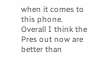when it comes to this phone. Overall I think the Pres out now are better than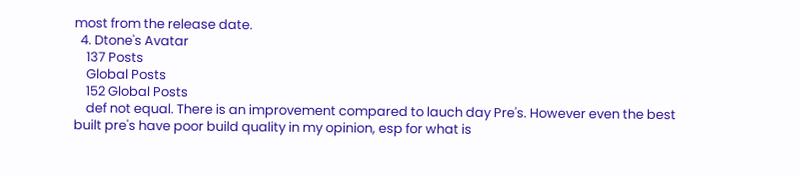most from the release date.
  4. Dtone's Avatar
    137 Posts
    Global Posts
    152 Global Posts
    def not equal. There is an improvement compared to lauch day Pre's. However even the best built pre's have poor build quality in my opinion, esp for what is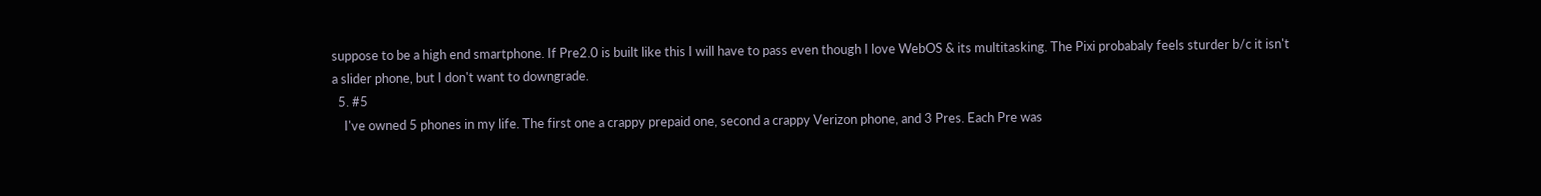suppose to be a high end smartphone. If Pre2.0 is built like this I will have to pass even though I love WebOS & its multitasking. The Pixi probabaly feels sturder b/c it isn't a slider phone, but I don't want to downgrade.
  5. #5
    I've owned 5 phones in my life. The first one a crappy prepaid one, second a crappy Verizon phone, and 3 Pres. Each Pre was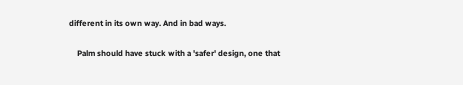different in its own way. And in bad ways.

    Palm should have stuck with a 'safer' design, one that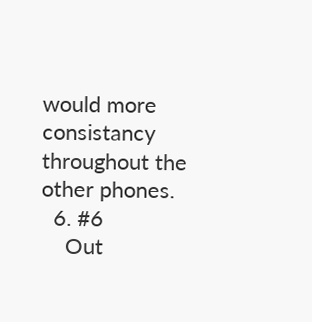would more consistancy throughout the other phones.
  6. #6
    Out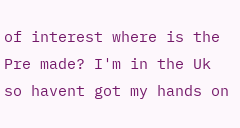of interest where is the Pre made? I'm in the Uk so havent got my hands on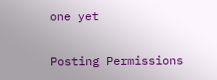one yet

Posting Permissions